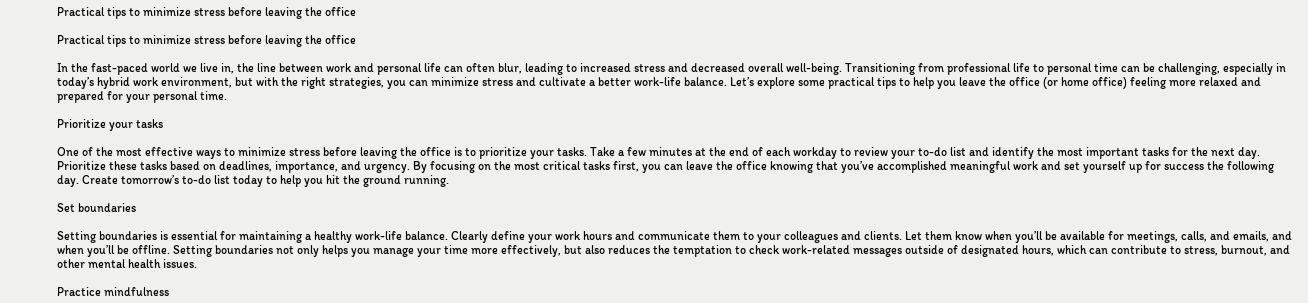Practical tips to minimize stress before leaving the office

Practical tips to minimize stress before leaving the office

In the fast-paced world we live in, the line between work and personal life can often blur, leading to increased stress and decreased overall well-being. Transitioning from professional life to personal time can be challenging, especially in today’s hybrid work environment, but with the right strategies, you can minimize stress and cultivate a better work-life balance. Let’s explore some practical tips to help you leave the office (or home office) feeling more relaxed and prepared for your personal time.

Prioritize your tasks

One of the most effective ways to minimize stress before leaving the office is to prioritize your tasks. Take a few minutes at the end of each workday to review your to-do list and identify the most important tasks for the next day. Prioritize these tasks based on deadlines, importance, and urgency. By focusing on the most critical tasks first, you can leave the office knowing that you’ve accomplished meaningful work and set yourself up for success the following day. Create tomorrow’s to-do list today to help you hit the ground running.

Set boundaries

Setting boundaries is essential for maintaining a healthy work-life balance. Clearly define your work hours and communicate them to your colleagues and clients. Let them know when you’ll be available for meetings, calls, and emails, and when you’ll be offline. Setting boundaries not only helps you manage your time more effectively, but also reduces the temptation to check work-related messages outside of designated hours, which can contribute to stress, burnout, and other mental health issues.

Practice mindfulness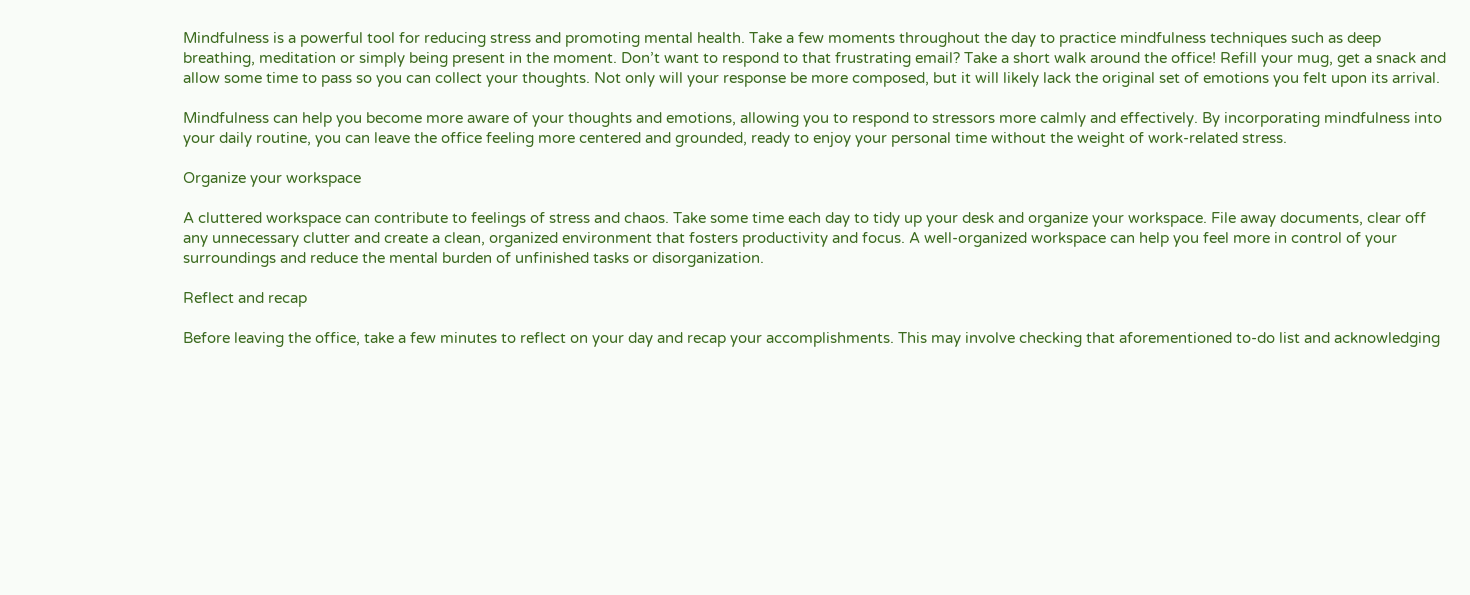Mindfulness is a powerful tool for reducing stress and promoting mental health. Take a few moments throughout the day to practice mindfulness techniques such as deep breathing, meditation or simply being present in the moment. Don’t want to respond to that frustrating email? Take a short walk around the office! Refill your mug, get a snack and allow some time to pass so you can collect your thoughts. Not only will your response be more composed, but it will likely lack the original set of emotions you felt upon its arrival.

Mindfulness can help you become more aware of your thoughts and emotions, allowing you to respond to stressors more calmly and effectively. By incorporating mindfulness into your daily routine, you can leave the office feeling more centered and grounded, ready to enjoy your personal time without the weight of work-related stress.

Organize your workspace

A cluttered workspace can contribute to feelings of stress and chaos. Take some time each day to tidy up your desk and organize your workspace. File away documents, clear off any unnecessary clutter and create a clean, organized environment that fosters productivity and focus. A well-organized workspace can help you feel more in control of your surroundings and reduce the mental burden of unfinished tasks or disorganization.

Reflect and recap

Before leaving the office, take a few minutes to reflect on your day and recap your accomplishments. This may involve checking that aforementioned to-do list and acknowledging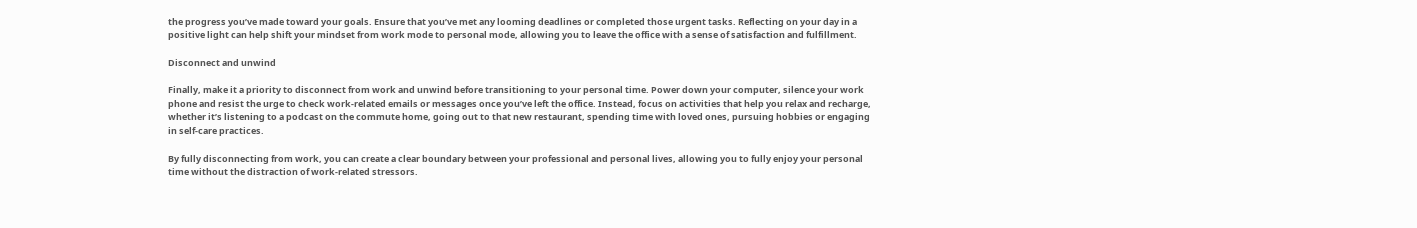the progress you’ve made toward your goals. Ensure that you’ve met any looming deadlines or completed those urgent tasks. Reflecting on your day in a positive light can help shift your mindset from work mode to personal mode, allowing you to leave the office with a sense of satisfaction and fulfillment.

Disconnect and unwind

Finally, make it a priority to disconnect from work and unwind before transitioning to your personal time. Power down your computer, silence your work phone and resist the urge to check work-related emails or messages once you’ve left the office. Instead, focus on activities that help you relax and recharge, whether it’s listening to a podcast on the commute home, going out to that new restaurant, spending time with loved ones, pursuing hobbies or engaging in self-care practices.

By fully disconnecting from work, you can create a clear boundary between your professional and personal lives, allowing you to fully enjoy your personal time without the distraction of work-related stressors.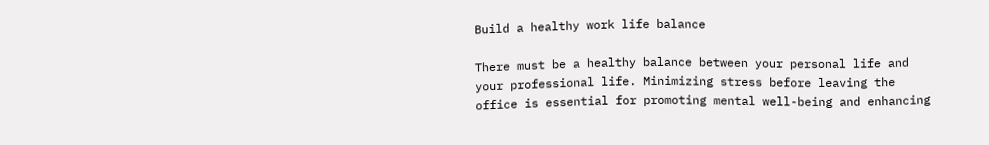Build a healthy work life balance

There must be a healthy balance between your personal life and your professional life. Minimizing stress before leaving the office is essential for promoting mental well-being and enhancing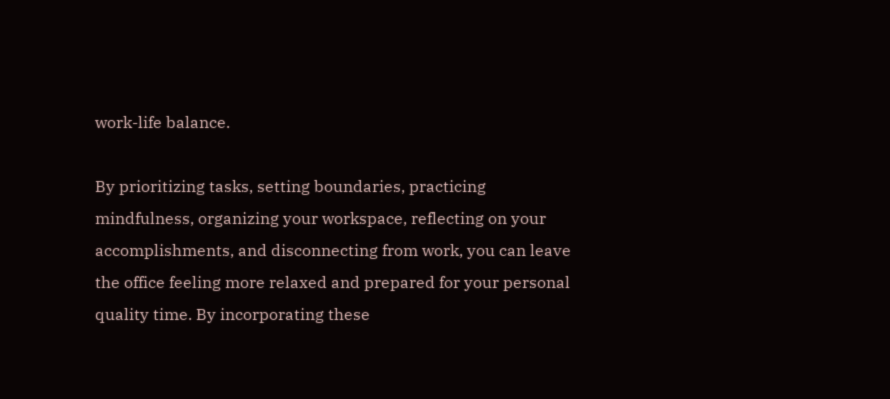work-life balance.

By prioritizing tasks, setting boundaries, practicing mindfulness, organizing your workspace, reflecting on your accomplishments, and disconnecting from work, you can leave the office feeling more relaxed and prepared for your personal quality time. By incorporating these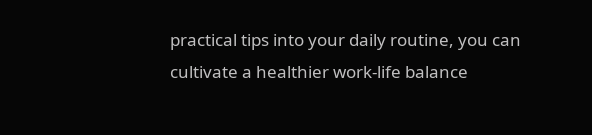practical tips into your daily routine, you can cultivate a healthier work-life balance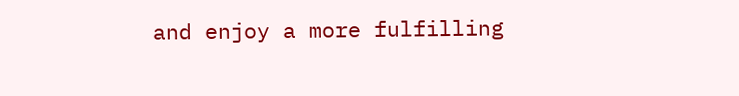and enjoy a more fulfilling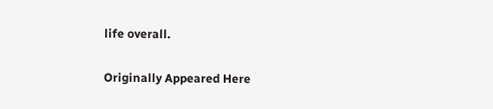life overall.

Originally Appeared Here